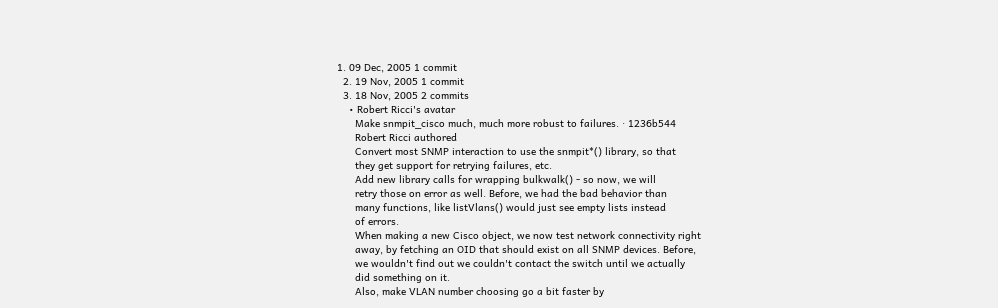1. 09 Dec, 2005 1 commit
  2. 19 Nov, 2005 1 commit
  3. 18 Nov, 2005 2 commits
    • Robert Ricci's avatar
      Make snmpit_cisco much, much more robust to failures. · 1236b544
      Robert Ricci authored
      Convert most SNMP interaction to use the snmpit*() library, so that
      they get support for retrying failures, etc.
      Add new library calls for wrapping bulkwalk() - so now, we will
      retry those on error as well. Before, we had the bad behavior than
      many functions, like listVlans() would just see empty lists instead
      of errors.
      When making a new Cisco object, we now test network connectivity right
      away, by fetching an OID that should exist on all SNMP devices. Before,
      we wouldn't find out we couldn't contact the switch until we actually
      did something on it.
      Also, make VLAN number choosing go a bit faster by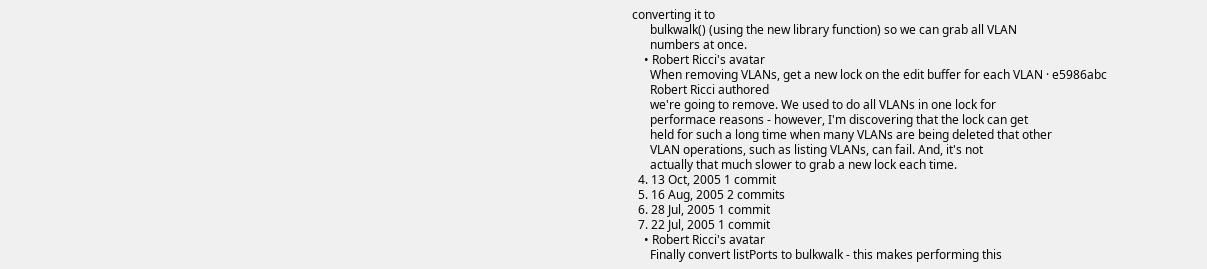converting it to
      bulkwalk() (using the new library function) so we can grab all VLAN
      numbers at once.
    • Robert Ricci's avatar
      When removing VLANs, get a new lock on the edit buffer for each VLAN · e5986abc
      Robert Ricci authored
      we're going to remove. We used to do all VLANs in one lock for
      performace reasons - however, I'm discovering that the lock can get
      held for such a long time when many VLANs are being deleted that other
      VLAN operations, such as listing VLANs, can fail. And, it's not
      actually that much slower to grab a new lock each time.
  4. 13 Oct, 2005 1 commit
  5. 16 Aug, 2005 2 commits
  6. 28 Jul, 2005 1 commit
  7. 22 Jul, 2005 1 commit
    • Robert Ricci's avatar
      Finally convert listPorts to bulkwalk - this makes performing this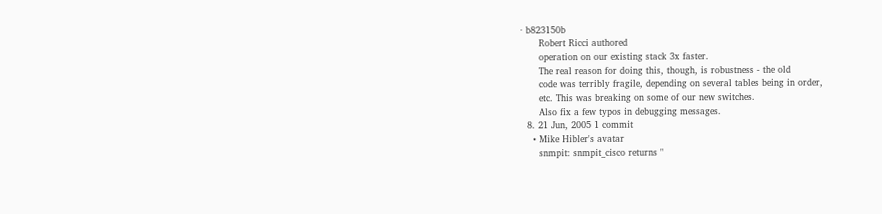· b823150b
      Robert Ricci authored
      operation on our existing stack 3x faster.
      The real reason for doing this, though, is robustness - the old
      code was terribly fragile, depending on several tables being in order,
      etc. This was breaking on some of our new switches.
      Also fix a few typos in debugging messages.
  8. 21 Jun, 2005 1 commit
    • Mike Hibler's avatar
      snmpit: snmpit_cisco returns "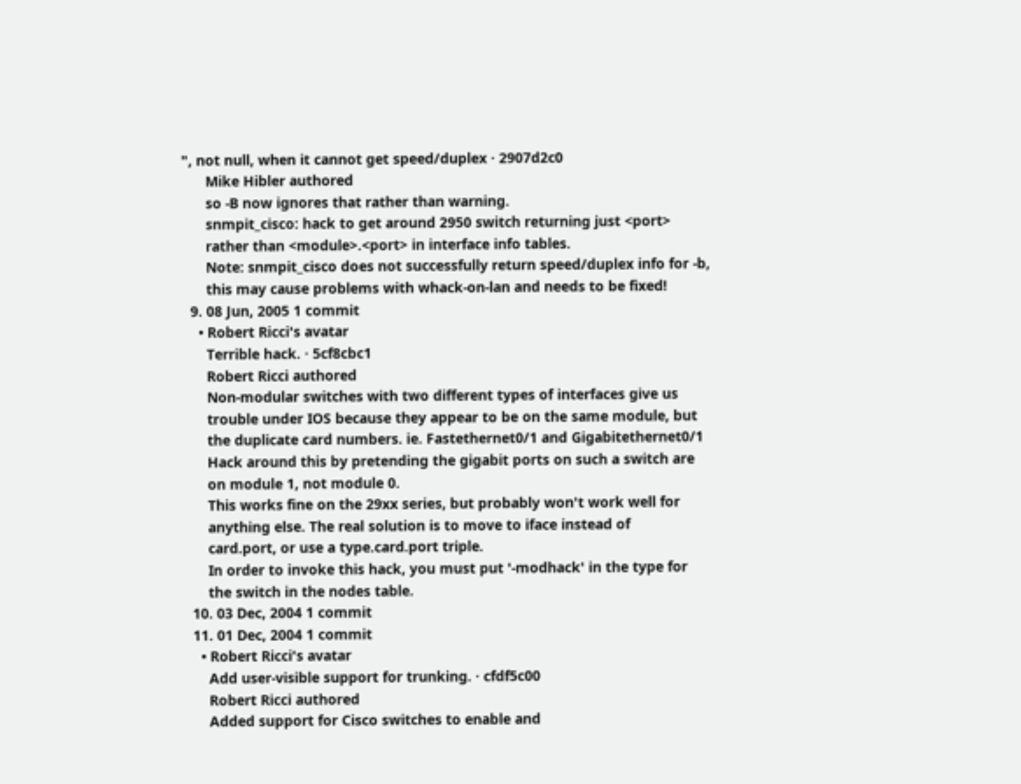", not null, when it cannot get speed/duplex · 2907d2c0
      Mike Hibler authored
      so -B now ignores that rather than warning.
      snmpit_cisco: hack to get around 2950 switch returning just <port>
      rather than <module>.<port> in interface info tables.
      Note: snmpit_cisco does not successfully return speed/duplex info for -b,
      this may cause problems with whack-on-lan and needs to be fixed!
  9. 08 Jun, 2005 1 commit
    • Robert Ricci's avatar
      Terrible hack. · 5cf8cbc1
      Robert Ricci authored
      Non-modular switches with two different types of interfaces give us
      trouble under IOS because they appear to be on the same module, but
      the duplicate card numbers. ie. Fastethernet0/1 and Gigabitethernet0/1
      Hack around this by pretending the gigabit ports on such a switch are
      on module 1, not module 0.
      This works fine on the 29xx series, but probably won't work well for
      anything else. The real solution is to move to iface instead of
      card.port, or use a type.card.port triple.
      In order to invoke this hack, you must put '-modhack' in the type for
      the switch in the nodes table.
  10. 03 Dec, 2004 1 commit
  11. 01 Dec, 2004 1 commit
    • Robert Ricci's avatar
      Add user-visible support for trunking. · cfdf5c00
      Robert Ricci authored
      Added support for Cisco switches to enable and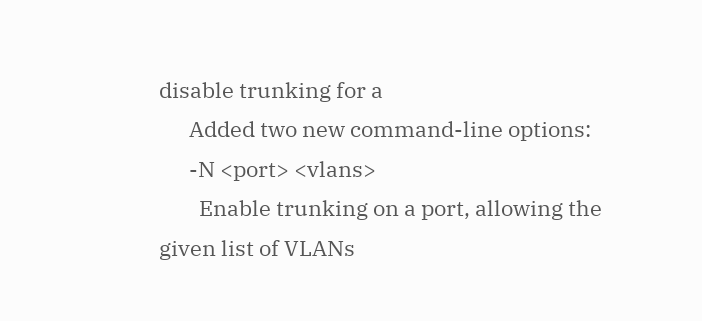disable trunking for a
      Added two new command-line options:
      -N <port> <vlans>
        Enable trunking on a port, allowing the given list of VLANs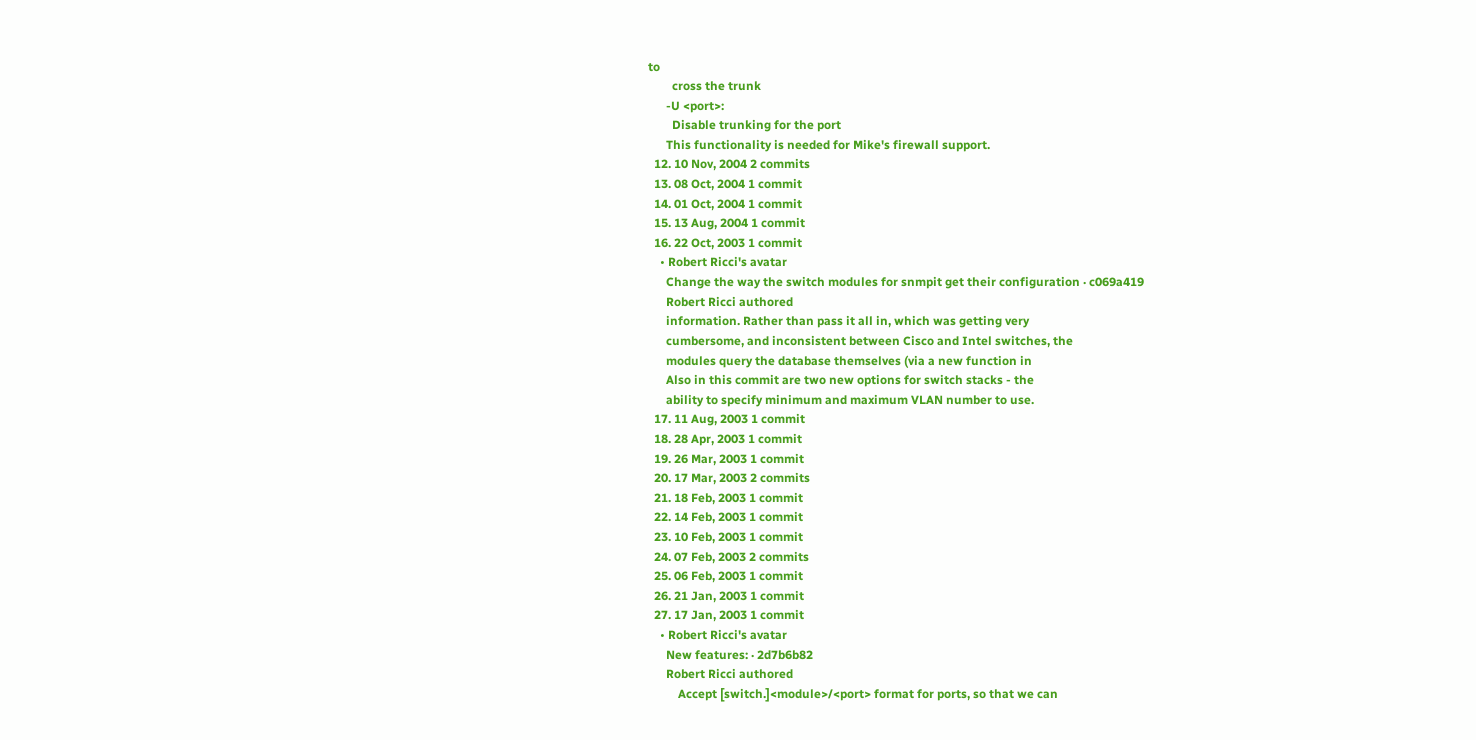to
        cross the trunk
      -U <port>:
        Disable trunking for the port
      This functionality is needed for Mike's firewall support.
  12. 10 Nov, 2004 2 commits
  13. 08 Oct, 2004 1 commit
  14. 01 Oct, 2004 1 commit
  15. 13 Aug, 2004 1 commit
  16. 22 Oct, 2003 1 commit
    • Robert Ricci's avatar
      Change the way the switch modules for snmpit get their configuration · c069a419
      Robert Ricci authored
      information. Rather than pass it all in, which was getting very
      cumbersome, and inconsistent between Cisco and Intel switches, the
      modules query the database themselves (via a new function in
      Also in this commit are two new options for switch stacks - the
      ability to specify minimum and maximum VLAN number to use.
  17. 11 Aug, 2003 1 commit
  18. 28 Apr, 2003 1 commit
  19. 26 Mar, 2003 1 commit
  20. 17 Mar, 2003 2 commits
  21. 18 Feb, 2003 1 commit
  22. 14 Feb, 2003 1 commit
  23. 10 Feb, 2003 1 commit
  24. 07 Feb, 2003 2 commits
  25. 06 Feb, 2003 1 commit
  26. 21 Jan, 2003 1 commit
  27. 17 Jan, 2003 1 commit
    • Robert Ricci's avatar
      New features: · 2d7b6b82
      Robert Ricci authored
          Accept [switch.]<module>/<port> format for ports, so that we can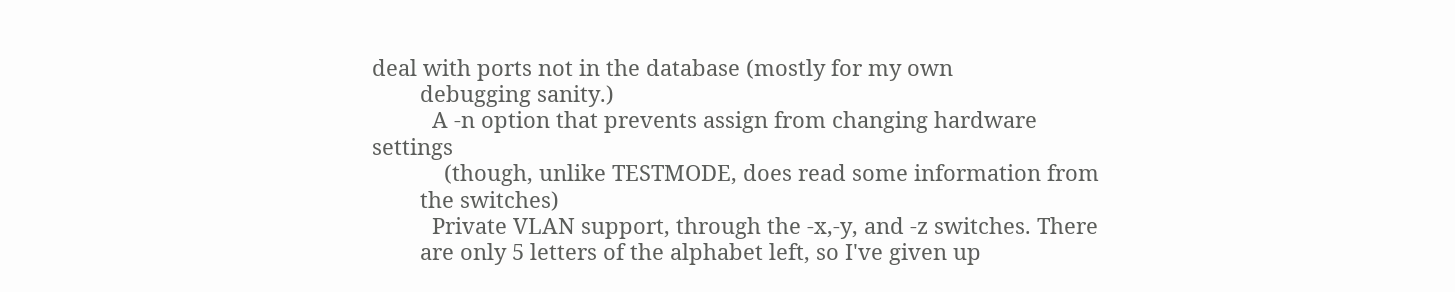deal with ports not in the database (mostly for my own
        debugging sanity.)
          A -n option that prevents assign from changing hardware settings
            (though, unlike TESTMODE, does read some information from
        the switches)
          Private VLAN support, through the -x,-y, and -z switches. There
        are only 5 letters of the alphabet left, so I've given up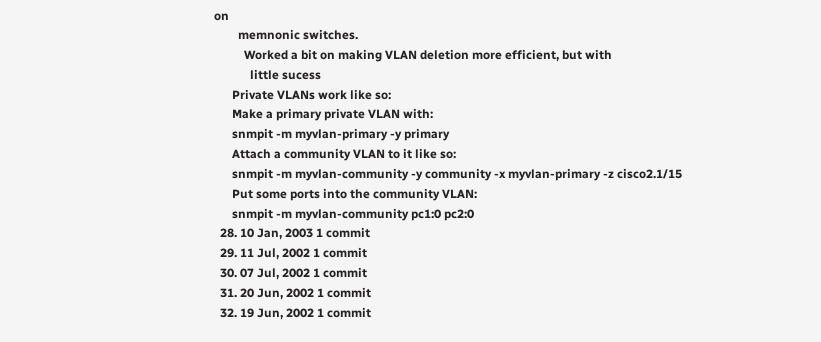on
        memnonic switches.
          Worked a bit on making VLAN deletion more efficient, but with
            little sucess
      Private VLANs work like so:
      Make a primary private VLAN with:
      snmpit -m myvlan-primary -y primary
      Attach a community VLAN to it like so:
      snmpit -m myvlan-community -y community -x myvlan-primary -z cisco2.1/15
      Put some ports into the community VLAN:
      snmpit -m myvlan-community pc1:0 pc2:0
  28. 10 Jan, 2003 1 commit
  29. 11 Jul, 2002 1 commit
  30. 07 Jul, 2002 1 commit
  31. 20 Jun, 2002 1 commit
  32. 19 Jun, 2002 1 commit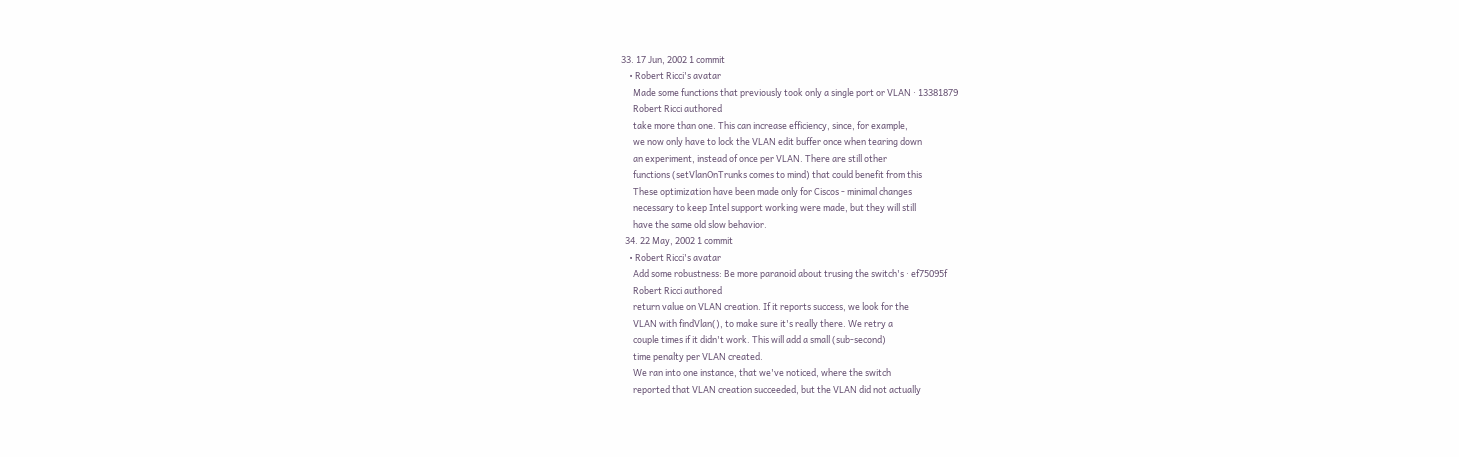33. 17 Jun, 2002 1 commit
    • Robert Ricci's avatar
      Made some functions that previously took only a single port or VLAN · 13381879
      Robert Ricci authored
      take more than one. This can increase efficiency, since, for example,
      we now only have to lock the VLAN edit buffer once when tearing down
      an experiment, instead of once per VLAN. There are still other
      functions (setVlanOnTrunks comes to mind) that could benefit from this
      These optimization have been made only for Ciscos - minimal changes
      necessary to keep Intel support working were made, but they will still
      have the same old slow behavior.
  34. 22 May, 2002 1 commit
    • Robert Ricci's avatar
      Add some robustness: Be more paranoid about trusing the switch's · ef75095f
      Robert Ricci authored
      return value on VLAN creation. If it reports success, we look for the
      VLAN with findVlan(), to make sure it's really there. We retry a
      couple times if it didn't work. This will add a small (sub-second)
      time penalty per VLAN created.
      We ran into one instance, that we've noticed, where the switch
      reported that VLAN creation succeeded, but the VLAN did not actually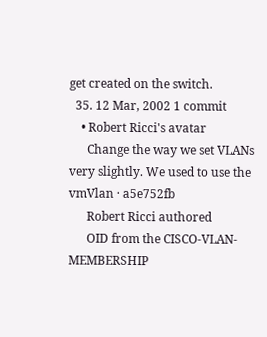get created on the switch.
  35. 12 Mar, 2002 1 commit
    • Robert Ricci's avatar
      Change the way we set VLANs very slightly. We used to use the vmVlan · a5e752fb
      Robert Ricci authored
      OID from the CISCO-VLAN-MEMBERSHIP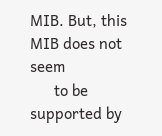MIB. But, this MIB does not seem
      to be supported by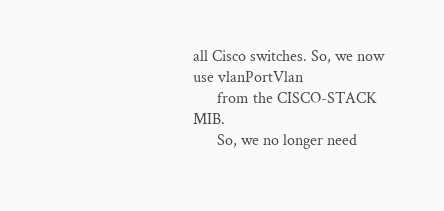all Cisco switches. So, we now use vlanPortVlan
      from the CISCO-STACK MIB.
      So, we no longer need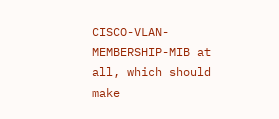CISCO-VLAN-MEMBERSHIP-MIB at all, which should make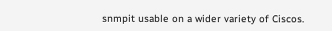snmpit usable on a wider variety of Ciscos.